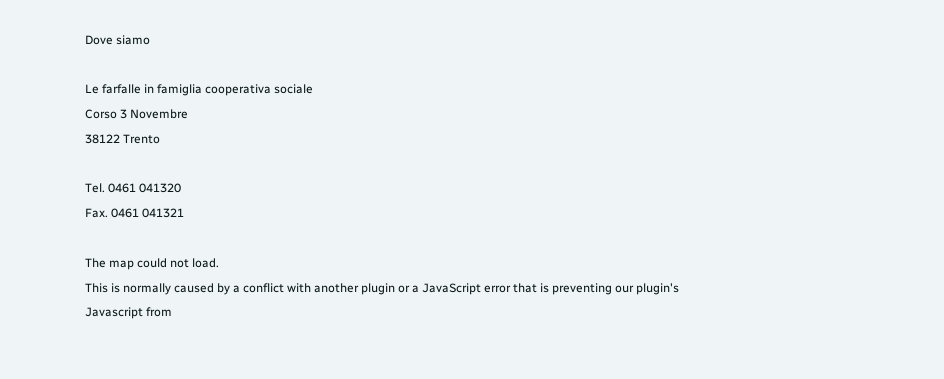Dove siamo

Le farfalle in famiglia cooperativa sociale
Corso 3 Novembre
38122 Trento

Tel. 0461 041320
Fax. 0461 041321

The map could not load.
This is normally caused by a conflict with another plugin or a JavaScript error that is preventing our plugin's Javascript from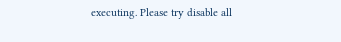executing. Please try disable all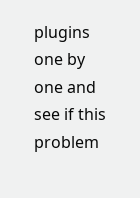plugins one by one and see if this problem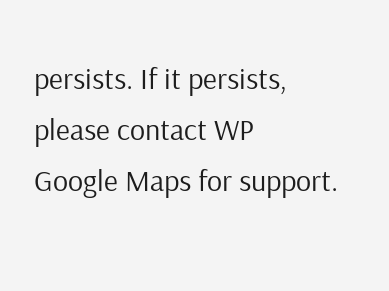persists. If it persists, please contact WP Google Maps for support.